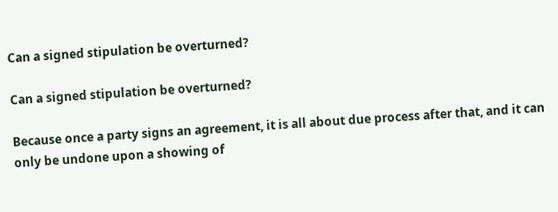Can a signed stipulation be overturned?

Can a signed stipulation be overturned?

Because once a party signs an agreement, it is all about due process after that, and it can only be undone upon a showing of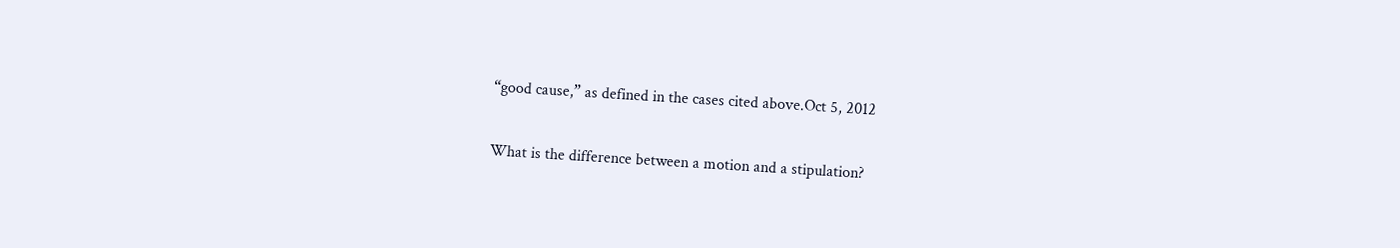“good cause,” as defined in the cases cited above.Oct 5, 2012

What is the difference between a motion and a stipulation?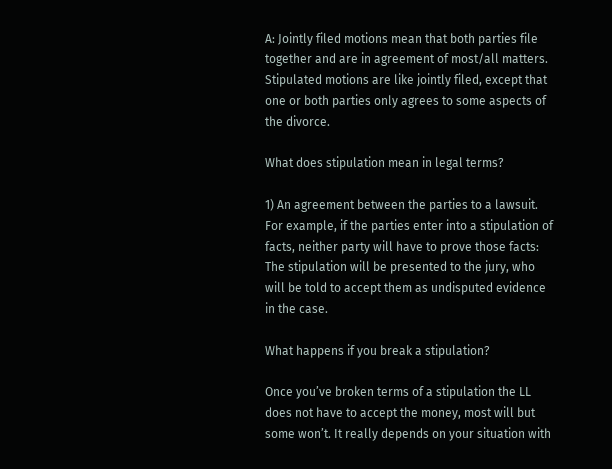A: Jointly filed motions mean that both parties file together and are in agreement of most/all matters. Stipulated motions are like jointly filed, except that one or both parties only agrees to some aspects of the divorce.

What does stipulation mean in legal terms?

1) An agreement between the parties to a lawsuit. For example, if the parties enter into a stipulation of facts, neither party will have to prove those facts: The stipulation will be presented to the jury, who will be told to accept them as undisputed evidence in the case.

What happens if you break a stipulation?

Once you’ve broken terms of a stipulation the LL does not have to accept the money, most will but some won’t. It really depends on your situation with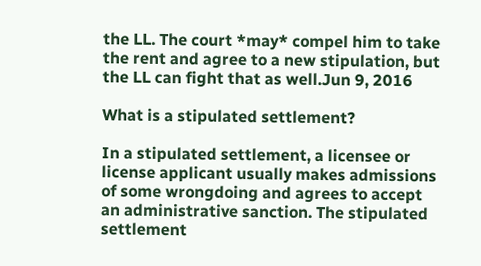the LL. The court *may* compel him to take the rent and agree to a new stipulation, but the LL can fight that as well.Jun 9, 2016

What is a stipulated settlement?

In a stipulated settlement, a licensee or license applicant usually makes admissions of some wrongdoing and agrees to accept an administrative sanction. The stipulated settlement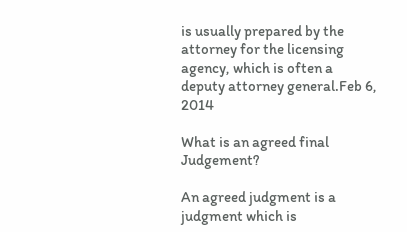is usually prepared by the attorney for the licensing agency, which is often a deputy attorney general.Feb 6, 2014

What is an agreed final Judgement?

An agreed judgment is a judgment which is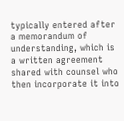typically entered after a memorandum of understanding, which is a written agreement shared with counsel who then incorporate it into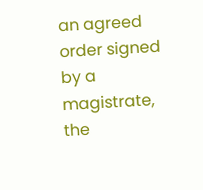an agreed order signed by a magistrate, the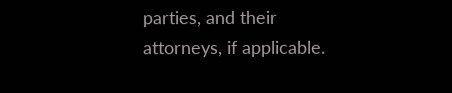parties, and their attorneys, if applicable.